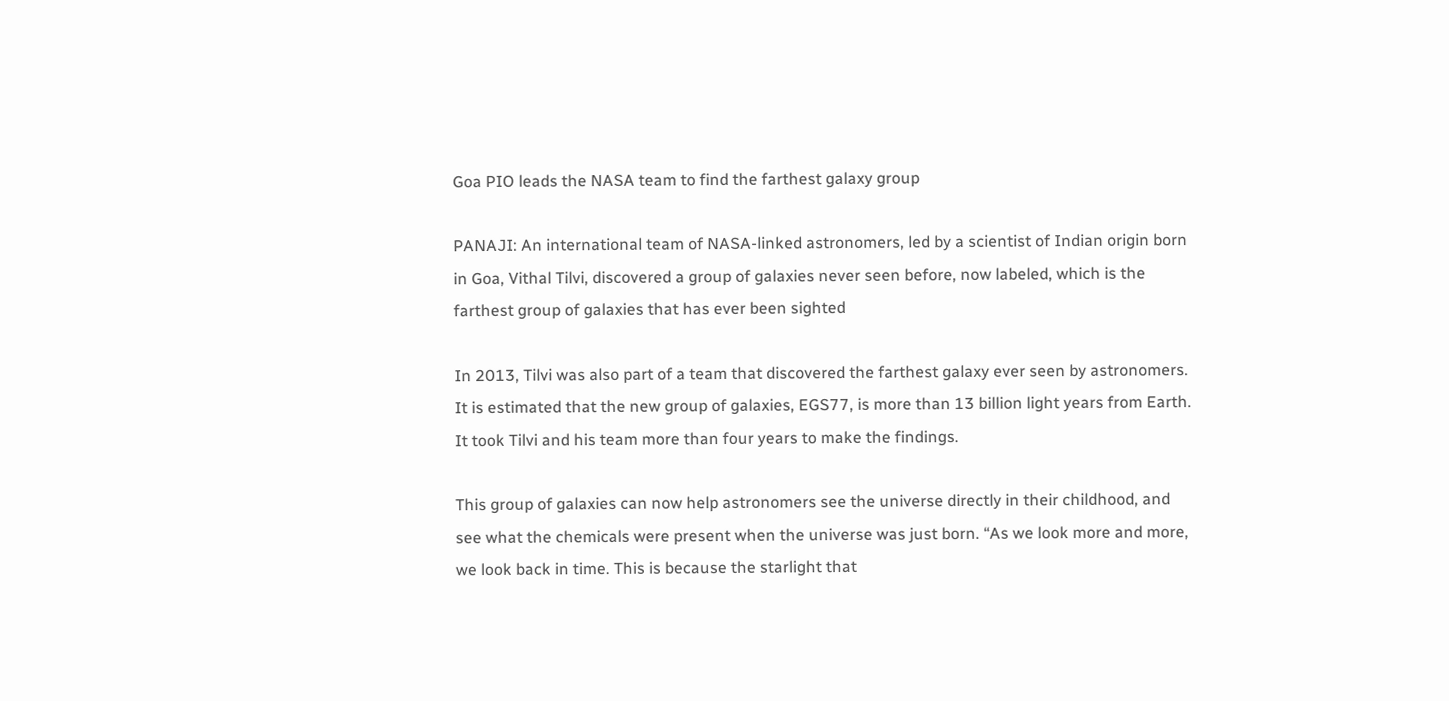Goa PIO leads the NASA team to find the farthest galaxy group

PANAJI: An international team of NASA-linked astronomers, led by a scientist of Indian origin born in Goa, Vithal Tilvi, discovered a group of galaxies never seen before, now labeled, which is the farthest group of galaxies that has ever been sighted

In 2013, Tilvi was also part of a team that discovered the farthest galaxy ever seen by astronomers. It is estimated that the new group of galaxies, EGS77, is more than 13 billion light years from Earth. It took Tilvi and his team more than four years to make the findings.

This group of galaxies can now help astronomers see the universe directly in their childhood, and see what the chemicals were present when the universe was just born. “As we look more and more, we look back in time. This is because the starlight that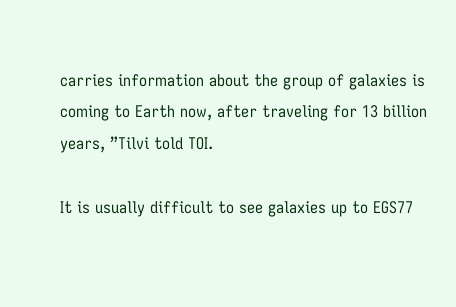carries information about the group of galaxies is coming to Earth now, after traveling for 13 billion years, ”Tilvi told TOI.

It is usually difficult to see galaxies up to EGS77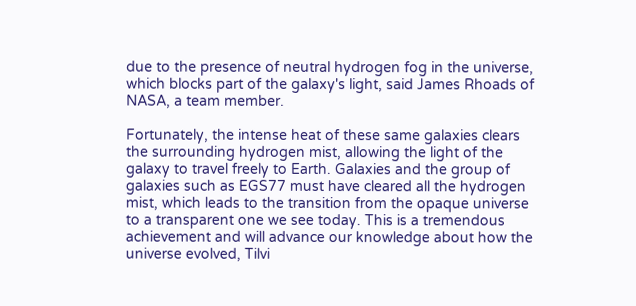due to the presence of neutral hydrogen fog in the universe, which blocks part of the galaxy's light, said James Rhoads of NASA, a team member.

Fortunately, the intense heat of these same galaxies clears the surrounding hydrogen mist, allowing the light of the galaxy to travel freely to Earth. Galaxies and the group of galaxies such as EGS77 must have cleared all the hydrogen mist, which leads to the transition from the opaque universe to a transparent one we see today. This is a tremendous achievement and will advance our knowledge about how the universe evolved, Tilvi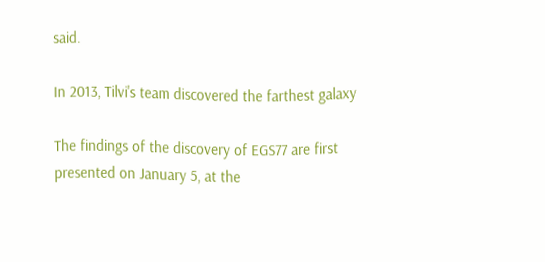said.

In 2013, Tilvi's team discovered the farthest galaxy

The findings of the discovery of EGS77 are first presented on January 5, at the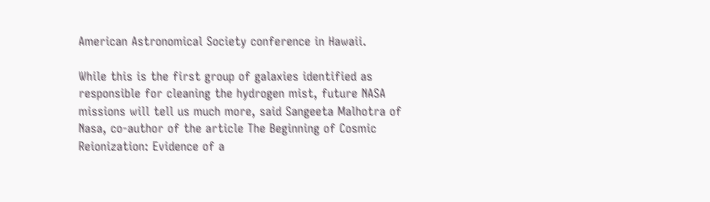American Astronomical Society conference in Hawaii.

While this is the first group of galaxies identified as responsible for cleaning the hydrogen mist, future NASA missions will tell us much more, said Sangeeta Malhotra of Nasa, co-author of the article The Beginning of Cosmic Reionization: Evidence of a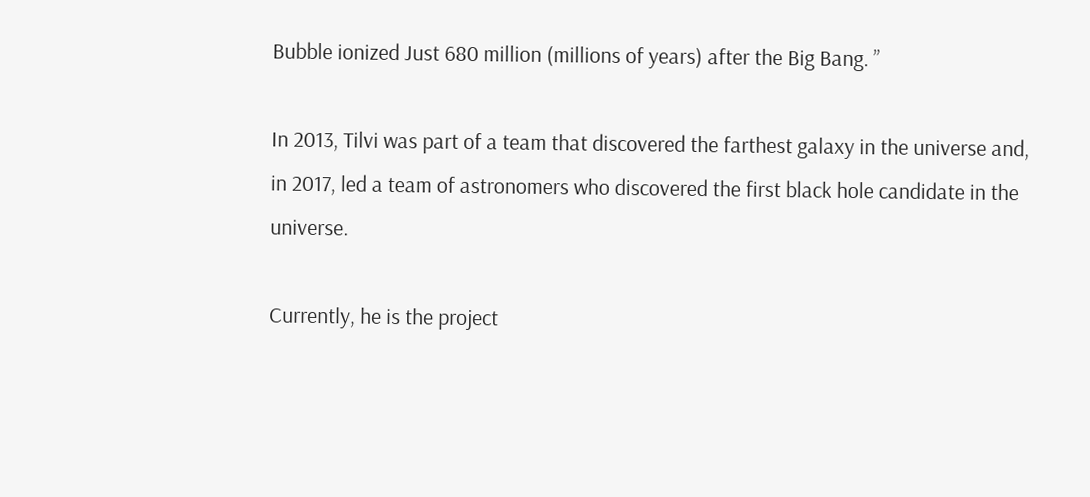Bubble ionized Just 680 million (millions of years) after the Big Bang. ”

In 2013, Tilvi was part of a team that discovered the farthest galaxy in the universe and, in 2017, led a team of astronomers who discovered the first black hole candidate in the universe.

Currently, he is the project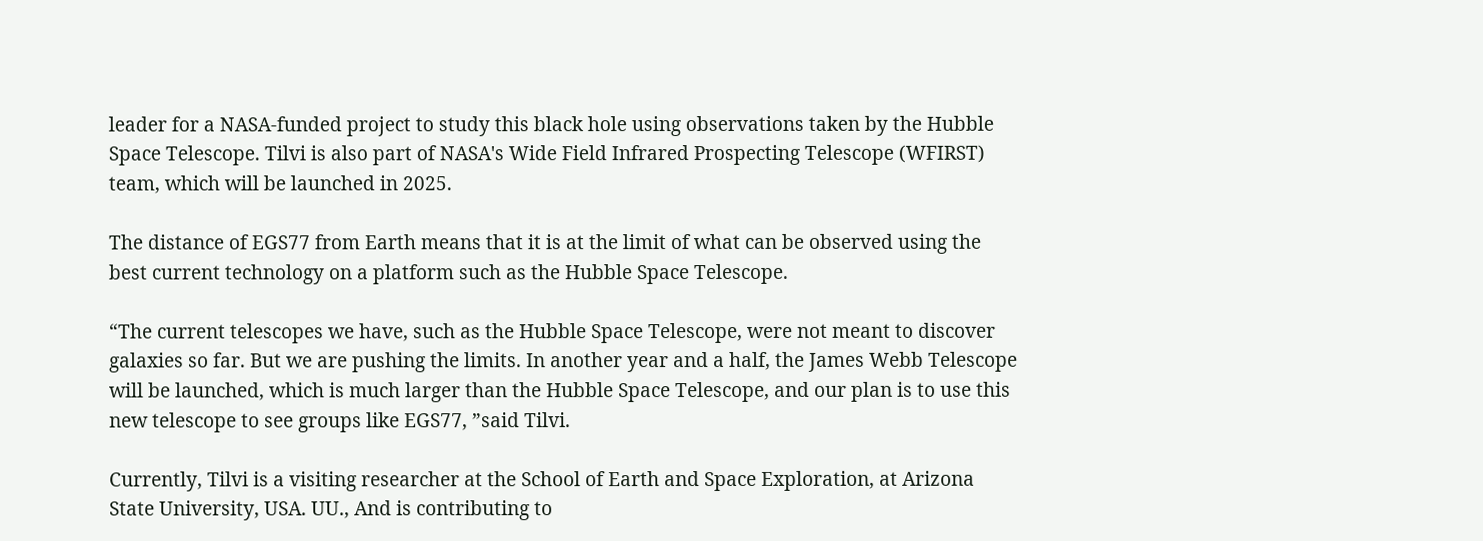leader for a NASA-funded project to study this black hole using observations taken by the Hubble Space Telescope. Tilvi is also part of NASA's Wide Field Infrared Prospecting Telescope (WFIRST) team, which will be launched in 2025.

The distance of EGS77 from Earth means that it is at the limit of what can be observed using the best current technology on a platform such as the Hubble Space Telescope.

“The current telescopes we have, such as the Hubble Space Telescope, were not meant to discover galaxies so far. But we are pushing the limits. In another year and a half, the James Webb Telescope will be launched, which is much larger than the Hubble Space Telescope, and our plan is to use this new telescope to see groups like EGS77, ”said Tilvi.

Currently, Tilvi is a visiting researcher at the School of Earth and Space Exploration, at Arizona State University, USA. UU., And is contributing to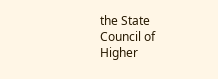the State Council of Higher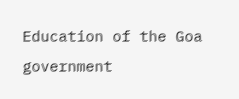Education of the Goa government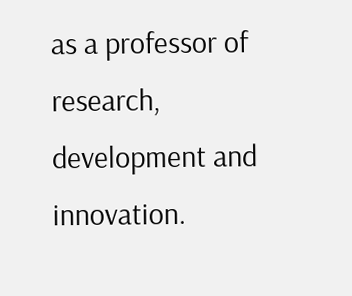as a professor of research, development and innovation.